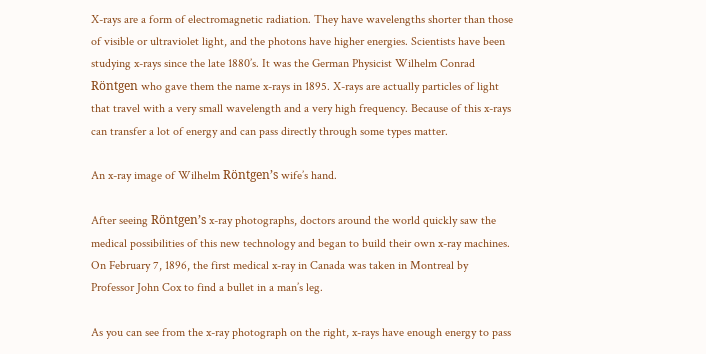X-rays are a form of electromagnetic radiation. They have wavelengths shorter than those of visible or ultraviolet light, and the photons have higher energies. Scientists have been studying x-rays since the late 1880’s. It was the German Physicist Wilhelm Conrad Röntgen who gave them the name x-rays in 1895. X-rays are actually particles of light that travel with a very small wavelength and a very high frequency. Because of this x-rays can transfer a lot of energy and can pass directly through some types matter.

An x-ray image of Wilhelm Röntgen’s wife’s hand.

After seeing Röntgen’s x-ray photographs, doctors around the world quickly saw the medical possibilities of this new technology and began to build their own x-ray machines. On February 7, 1896, the first medical x-ray in Canada was taken in Montreal by Professor John Cox to find a bullet in a man’s leg.

As you can see from the x-ray photograph on the right, x-rays have enough energy to pass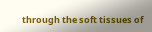through the soft tissues of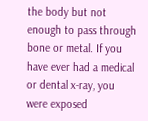the body but not enough to pass through bone or metal. If you have ever had a medical or dental x-ray, you were exposed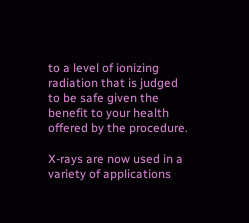to a level of ionizing radiation that is judged to be safe given the benefit to your health offered by the procedure.

X-rays are now used in a variety of applications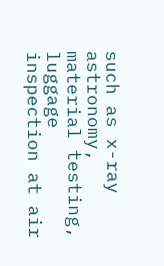such as x-ray astronomy, material testing, luggage inspection at air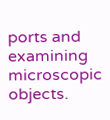ports and examining microscopic objects.